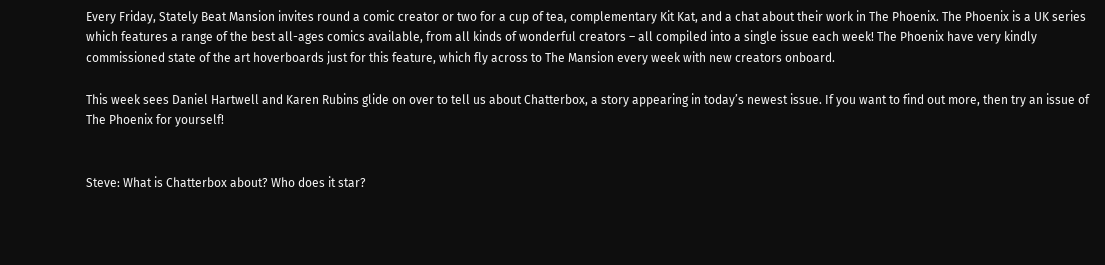Every Friday, Stately Beat Mansion invites round a comic creator or two for a cup of tea, complementary Kit Kat, and a chat about their work in The Phoenix. The Phoenix is a UK series which features a range of the best all-ages comics available, from all kinds of wonderful creators – all compiled into a single issue each week! The Phoenix have very kindly commissioned state of the art hoverboards just for this feature, which fly across to The Mansion every week with new creators onboard.

This week sees Daniel Hartwell and Karen Rubins glide on over to tell us about Chatterbox, a story appearing in today’s newest issue. If you want to find out more, then try an issue of The Phoenix for yourself!


Steve: What is Chatterbox about? Who does it star?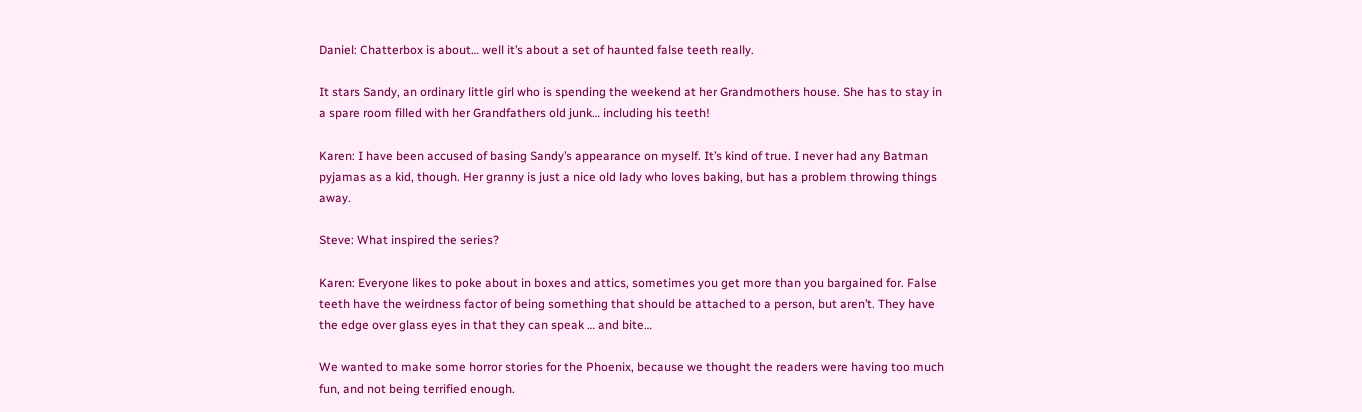Daniel: Chatterbox is about… well it’s about a set of haunted false teeth really.

It stars Sandy, an ordinary little girl who is spending the weekend at her Grandmothers house. She has to stay in a spare room filled with her Grandfathers old junk… including his teeth!

Karen: I have been accused of basing Sandy’s appearance on myself. It’s kind of true. I never had any Batman pyjamas as a kid, though. Her granny is just a nice old lady who loves baking, but has a problem throwing things away.

Steve: What inspired the series?

Karen: Everyone likes to poke about in boxes and attics, sometimes you get more than you bargained for. False teeth have the weirdness factor of being something that should be attached to a person, but aren’t. They have the edge over glass eyes in that they can speak … and bite…

We wanted to make some horror stories for the Phoenix, because we thought the readers were having too much fun, and not being terrified enough.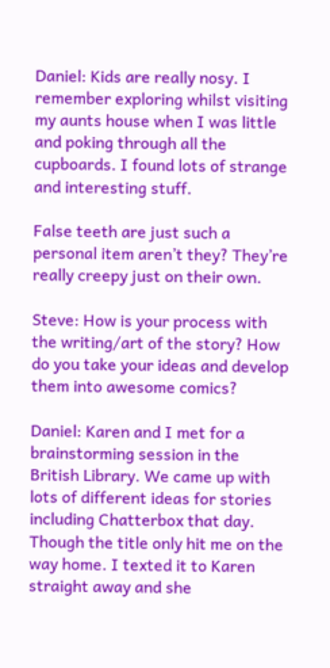Daniel: Kids are really nosy. I remember exploring whilst visiting my aunts house when I was little and poking through all the cupboards. I found lots of strange and interesting stuff.

False teeth are just such a personal item aren’t they? They’re really creepy just on their own.

Steve: How is your process with the writing/art of the story? How do you take your ideas and develop them into awesome comics?

Daniel: Karen and I met for a brainstorming session in the British Library. We came up with lots of different ideas for stories including Chatterbox that day. Though the title only hit me on the way home. I texted it to Karen straight away and she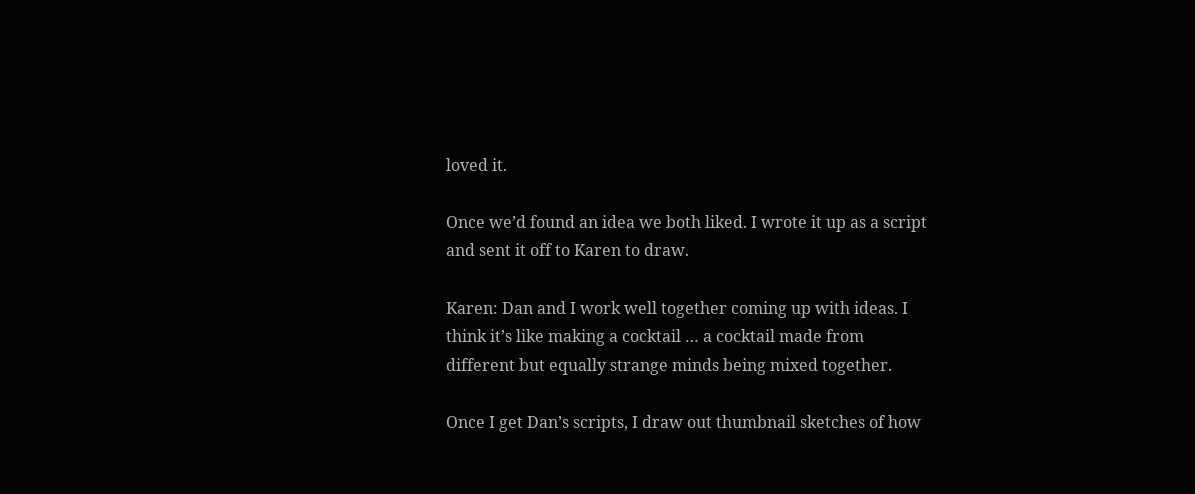loved it.

Once we’d found an idea we both liked. I wrote it up as a script and sent it off to Karen to draw.

Karen: Dan and I work well together coming up with ideas. I think it’s like making a cocktail … a cocktail made from different but equally strange minds being mixed together.

Once I get Dan’s scripts, I draw out thumbnail sketches of how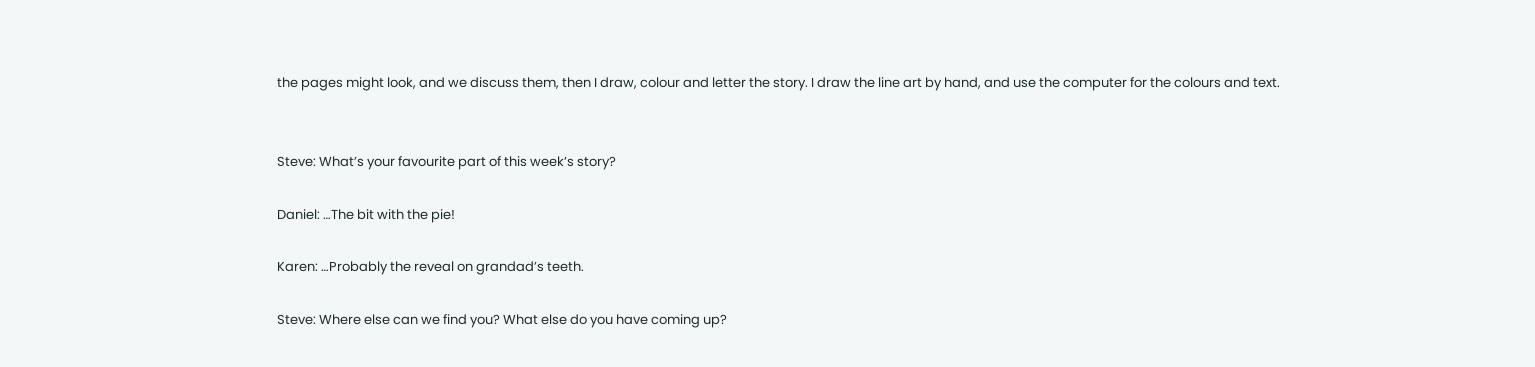the pages might look, and we discuss them, then I draw, colour and letter the story. I draw the line art by hand, and use the computer for the colours and text.


Steve: What’s your favourite part of this week’s story?

Daniel: …The bit with the pie!

Karen: …Probably the reveal on grandad’s teeth.

Steve: Where else can we find you? What else do you have coming up?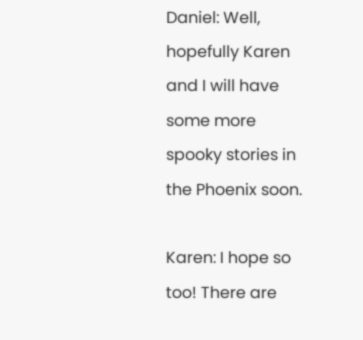Daniel: Well, hopefully Karen and I will have some more spooky stories in the Phoenix soon.

Karen: I hope so too! There are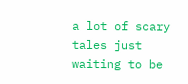a lot of scary tales just waiting to be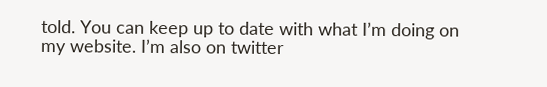told. You can keep up to date with what I’m doing on my website. I’m also on twitter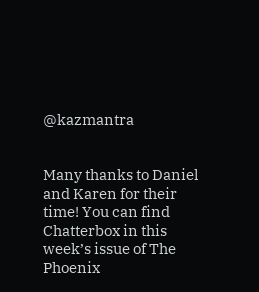@kazmantra


Many thanks to Daniel and Karen for their time! You can find Chatterbox in this week’s issue of The Phoenix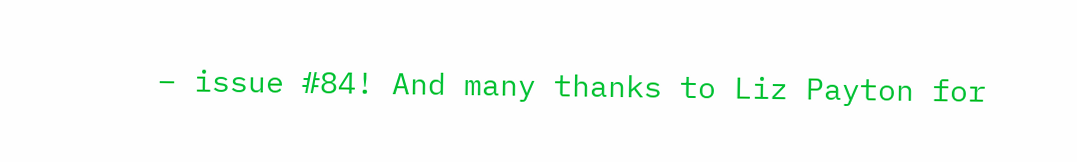– issue #84! And many thanks to Liz Payton for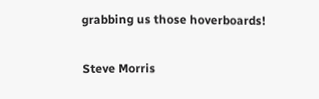grabbing us those hoverboards!

Steve Morris